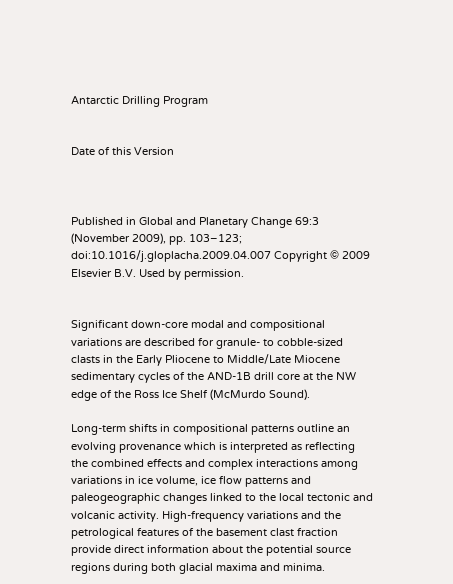Antarctic Drilling Program


Date of this Version



Published in Global and Planetary Change 69:3 (November 2009), pp. 103–123; doi:10.1016/j.gloplacha.2009.04.007 Copyright © 2009 Elsevier B.V. Used by permission.


Significant down-core modal and compositional variations are described for granule- to cobble-sized clasts in the Early Pliocene to Middle/Late Miocene sedimentary cycles of the AND-1B drill core at the NW edge of the Ross Ice Shelf (McMurdo Sound).

Long-term shifts in compositional patterns outline an evolving provenance which is interpreted as reflecting the combined effects and complex interactions among variations in ice volume, ice flow patterns and paleogeographic changes linked to the local tectonic and volcanic activity. High-frequency variations and the petrological features of the basement clast fraction provide direct information about the potential source regions during both glacial maxima and minima.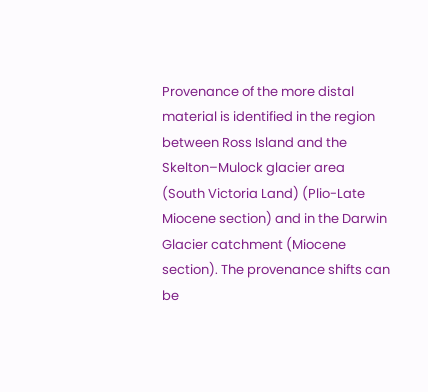Provenance of the more distal material is identified in the region between Ross Island and the Skelton–Mulock glacier area (South Victoria Land) (Plio-Late Miocene section) and in the Darwin Glacier catchment (Miocene section). The provenance shifts can be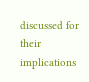discussed for their implications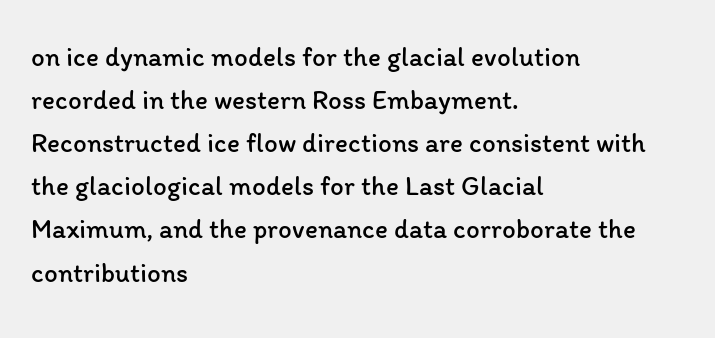on ice dynamic models for the glacial evolution recorded in the western Ross Embayment. Reconstructed ice flow directions are consistent with the glaciological models for the Last Glacial Maximum, and the provenance data corroborate the contributions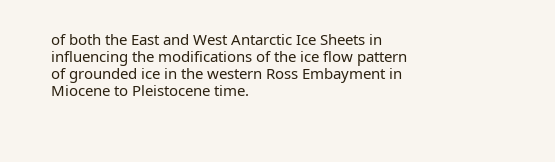of both the East and West Antarctic Ice Sheets in influencing the modifications of the ice flow pattern of grounded ice in the western Ross Embayment in Miocene to Pleistocene time.